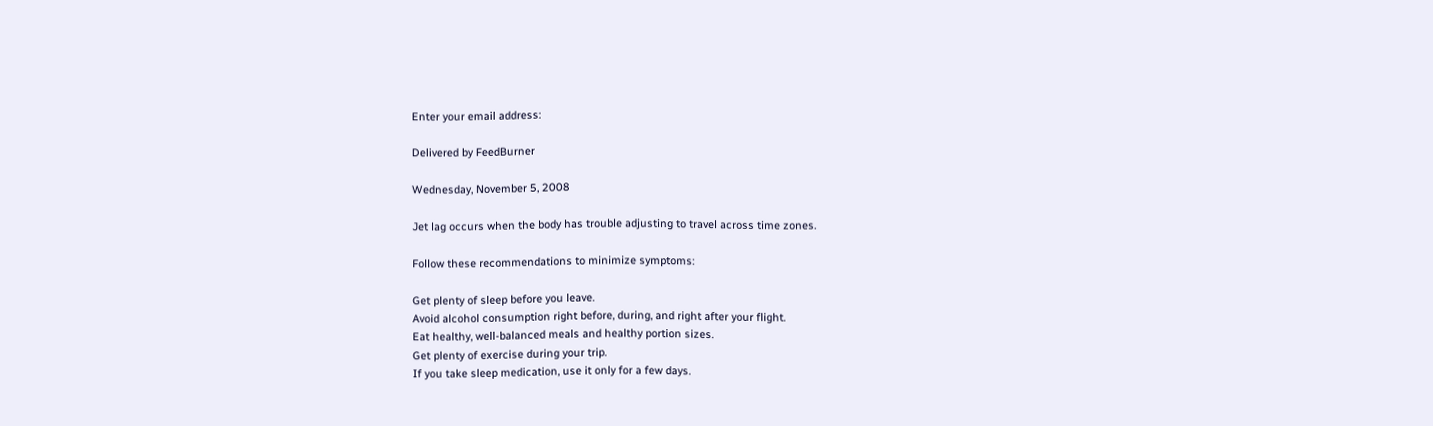Enter your email address:

Delivered by FeedBurner

Wednesday, November 5, 2008

Jet lag occurs when the body has trouble adjusting to travel across time zones.

Follow these recommendations to minimize symptoms:

Get plenty of sleep before you leave.
Avoid alcohol consumption right before, during, and right after your flight.
Eat healthy, well-balanced meals and healthy portion sizes.
Get plenty of exercise during your trip.
If you take sleep medication, use it only for a few days.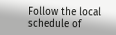Follow the local schedule of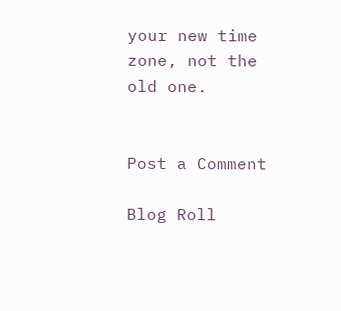your new time zone, not the old one.


Post a Comment

Blog Roll